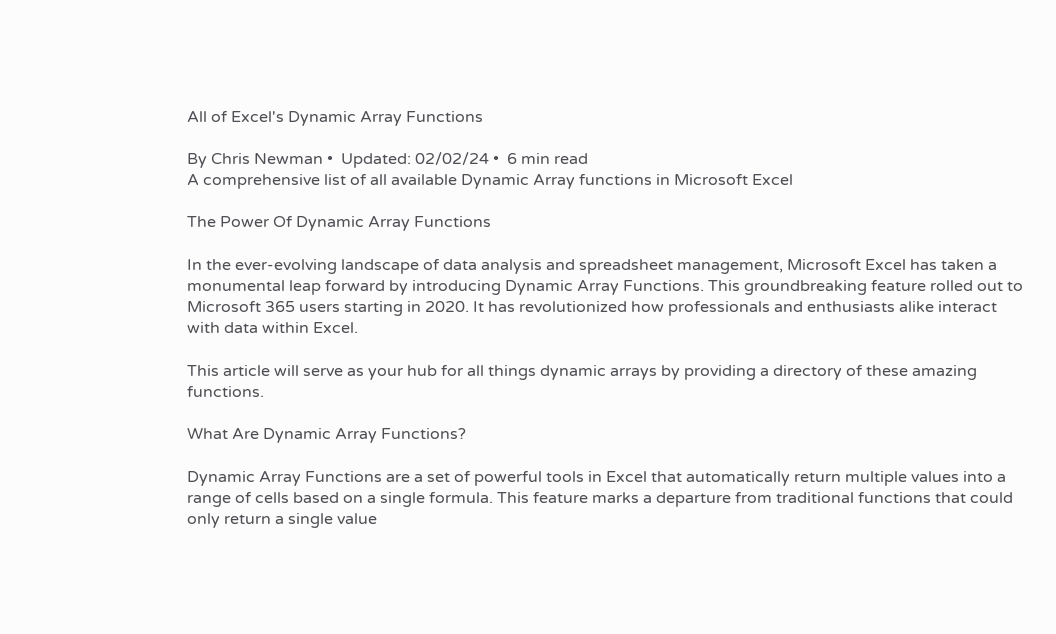All of Excel's Dynamic Array Functions

By Chris Newman •  Updated: 02/02/24 •  6 min read
A comprehensive list of all available Dynamic Array functions in Microsoft Excel

The Power Of Dynamic Array Functions

In the ever-evolving landscape of data analysis and spreadsheet management, Microsoft Excel has taken a monumental leap forward by introducing Dynamic Array Functions. This groundbreaking feature rolled out to Microsoft 365 users starting in 2020. It has revolutionized how professionals and enthusiasts alike interact with data within Excel.

This article will serve as your hub for all things dynamic arrays by providing a directory of these amazing functions.

What Are Dynamic Array Functions?

Dynamic Array Functions are a set of powerful tools in Excel that automatically return multiple values into a range of cells based on a single formula. This feature marks a departure from traditional functions that could only return a single value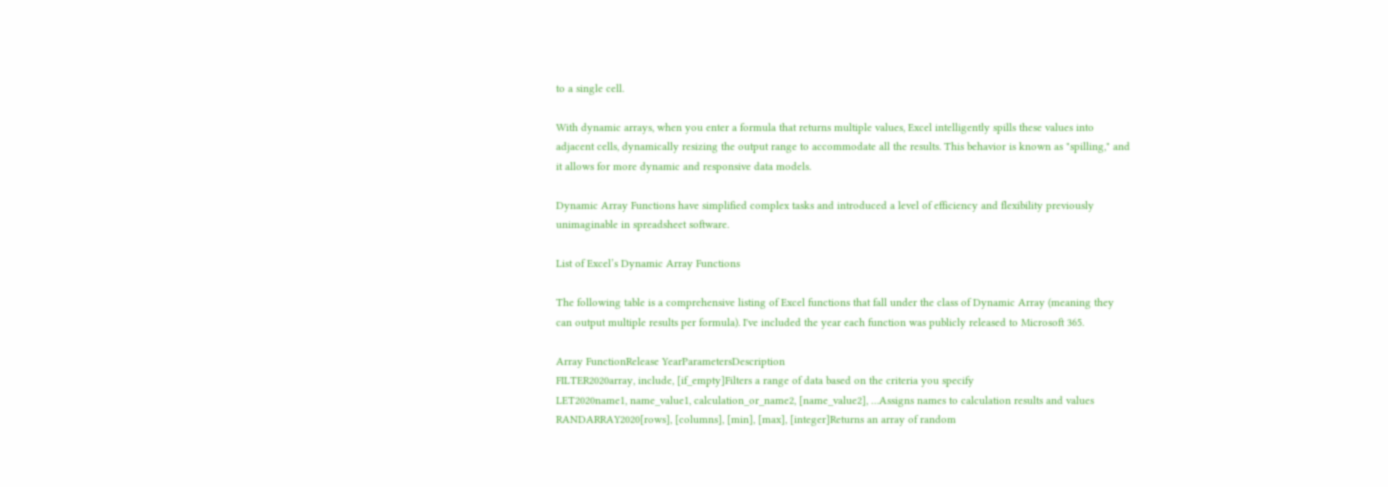to a single cell.

With dynamic arrays, when you enter a formula that returns multiple values, Excel intelligently spills these values into adjacent cells, dynamically resizing the output range to accommodate all the results. This behavior is known as "spilling," and it allows for more dynamic and responsive data models.

Dynamic Array Functions have simplified complex tasks and introduced a level of efficiency and flexibility previously unimaginable in spreadsheet software.

List of Excel’s Dynamic Array Functions

The following table is a comprehensive listing of Excel functions that fall under the class of Dynamic Array (meaning they can output multiple results per formula). I've included the year each function was publicly released to Microsoft 365.

Array FunctionRelease YearParametersDescription
FILTER2020array, include, [if_empty]Filters a range of data based on the criteria you specify
LET2020name1, name_value1, calculation_or_name2, [name_value2], …Assigns names to calculation results and values
RANDARRAY2020[rows], [columns], [min], [max], [integer]Returns an array of random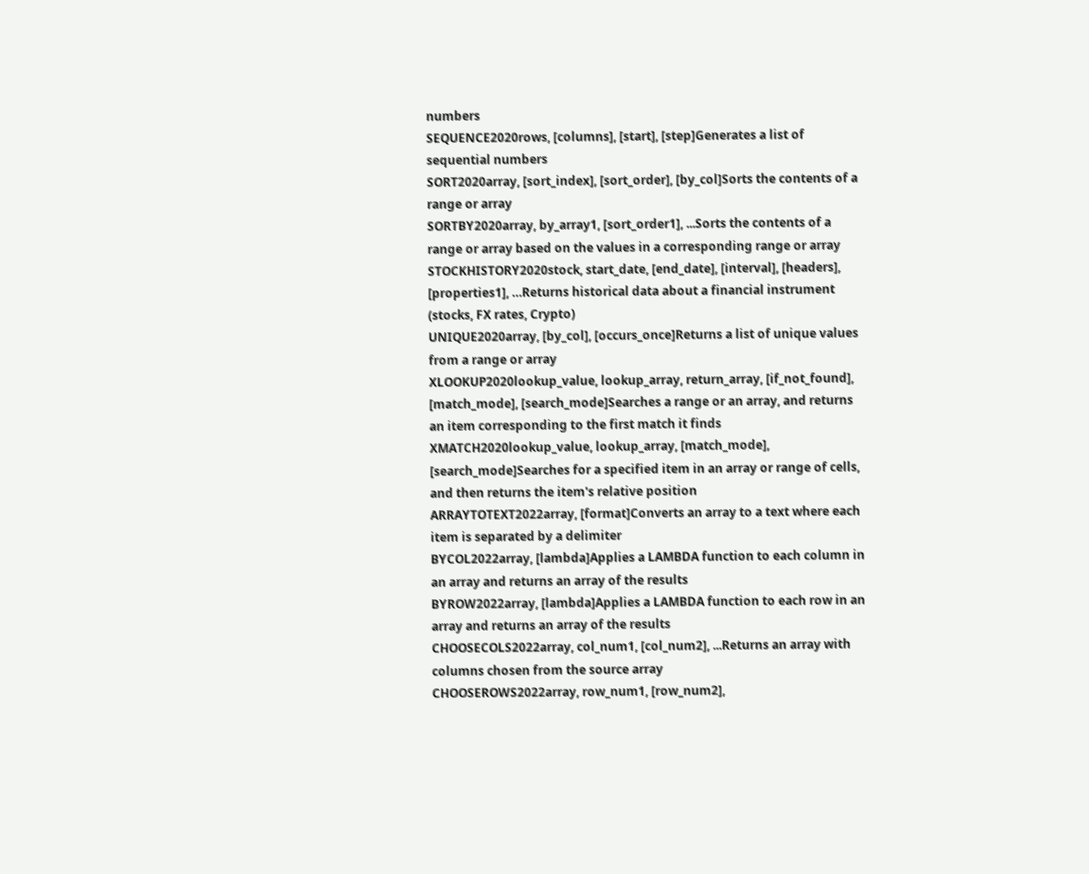numbers
SEQUENCE2020rows, [columns], [start], [step]Generates a list of sequential numbers
SORT2020array, [sort_index], [sort_order], [by_col]Sorts the contents of a range or array
SORTBY2020array, by_array1, [sort_order1], ...Sorts the contents of a range or array based on the values in a corresponding range or array
STOCKHISTORY2020stock, start_date, [end_date], [interval], [headers], [properties1], …Returns historical data about a financial instrument (stocks, FX rates, Crypto)
UNIQUE2020array, [by_col], [occurs_once]Returns a list of unique values from a range or array
XLOOKUP2020lookup_value, lookup_array, return_array, [if_not_found], [match_mode], [search_mode]Searches a range or an array, and returns an item corresponding to the first match it finds
XMATCH2020lookup_value, lookup_array, [match_mode], [search_mode]Searches for a specified item in an array or range of cells, and then returns the item's relative position
ARRAYTOTEXT2022array, [format]Converts an array to a text where each item is separated by a delimiter
BYCOL2022array, [lambda]Applies a LAMBDA function to each column in an array and returns an array of the results
BYROW2022array, [lambda]Applies a LAMBDA function to each row in an array and returns an array of the results
CHOOSECOLS2022array, col_num1, [col_num2], ...Returns an array with columns chosen from the source array
CHOOSEROWS2022array, row_num1, [row_num2],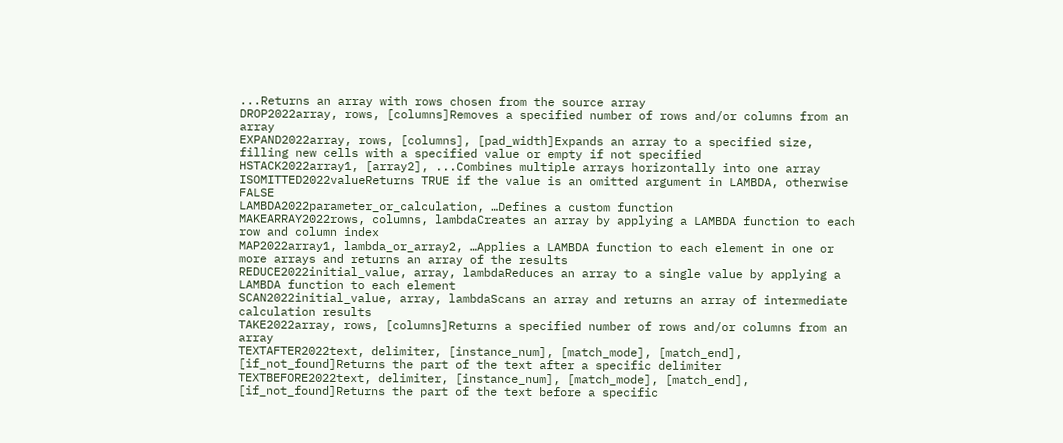...Returns an array with rows chosen from the source array
DROP2022array, rows, [columns]Removes a specified number of rows and/or columns from an array
EXPAND2022array, rows, [columns], [pad_width]Expands an array to a specified size, filling new cells with a specified value or empty if not specified
HSTACK2022array1, [array2], ...Combines multiple arrays horizontally into one array
ISOMITTED2022valueReturns TRUE if the value is an omitted argument in LAMBDA, otherwise FALSE
LAMBDA2022parameter_or_calculation, …Defines a custom function
MAKEARRAY2022rows, columns, lambdaCreates an array by applying a LAMBDA function to each row and column index
MAP2022array1, lambda_or_array2, …Applies a LAMBDA function to each element in one or more arrays and returns an array of the results
REDUCE2022initial_value, array, lambdaReduces an array to a single value by applying a LAMBDA function to each element
SCAN2022initial_value, array, lambdaScans an array and returns an array of intermediate calculation results
TAKE2022array, rows, [columns]Returns a specified number of rows and/or columns from an array
TEXTAFTER2022text, delimiter, [instance_num], [match_mode], [match_end], [if_not_found]Returns the part of the text after a specific delimiter
TEXTBEFORE2022text, delimiter, [instance_num], [match_mode], [match_end], [if_not_found]Returns the part of the text before a specific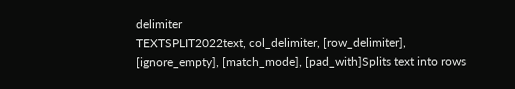delimiter
TEXTSPLIT2022text, col_delimiter, [row_delimiter], [ignore_empty], [match_mode], [pad_with]Splits text into rows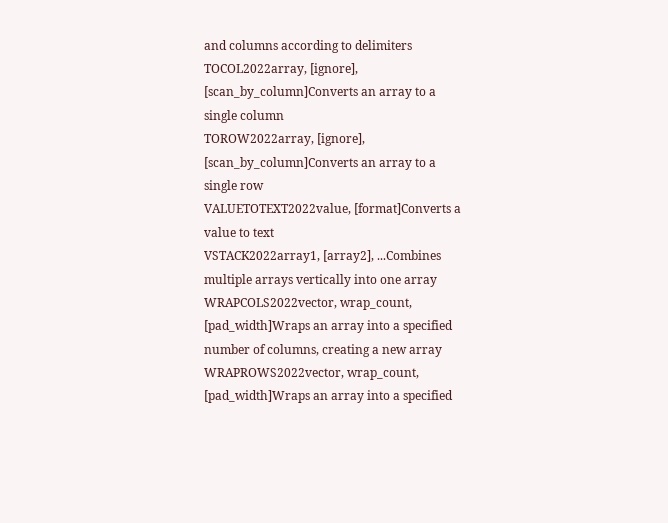and columns according to delimiters
TOCOL2022array, [ignore], [scan_by_column]Converts an array to a single column
TOROW2022array, [ignore], [scan_by_column]Converts an array to a single row
VALUETOTEXT2022value, [format]Converts a value to text
VSTACK2022array1, [array2], ...Combines multiple arrays vertically into one array
WRAPCOLS2022vector, wrap_count, [pad_width]Wraps an array into a specified number of columns, creating a new array
WRAPROWS2022vector, wrap_count, [pad_width]Wraps an array into a specified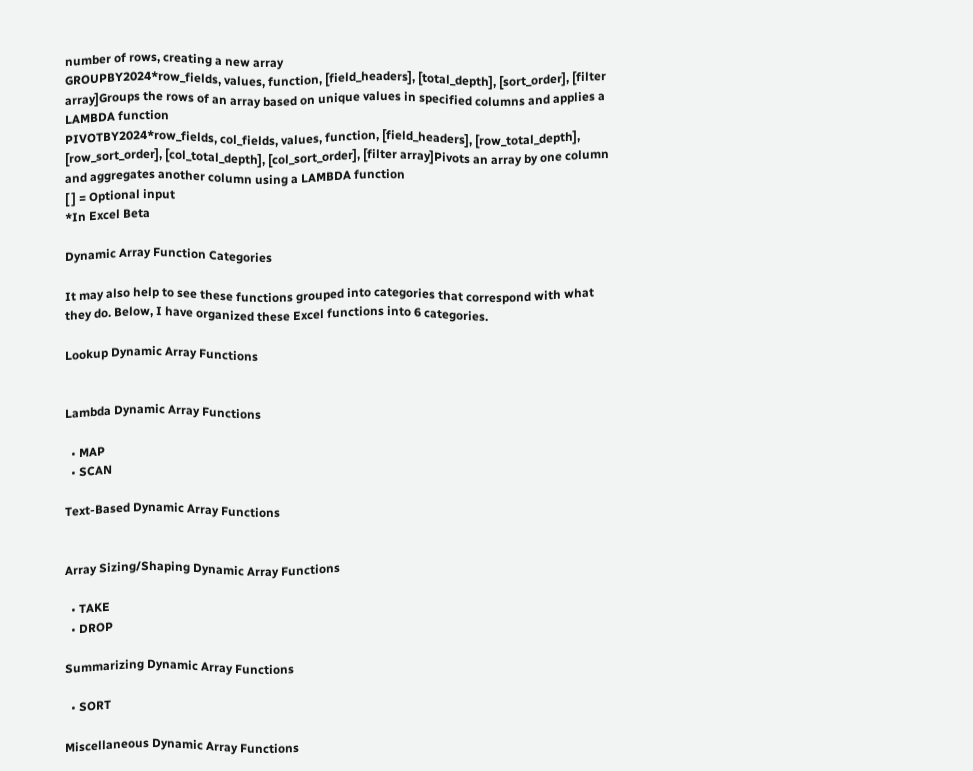number of rows, creating a new array
GROUPBY2024*row_fields, values, function, [field_headers], [total_depth], [sort_order], [filter array]Groups the rows of an array based on unique values in specified columns and applies a LAMBDA function
PIVOTBY2024*row_fields, col_fields, values, function, [field_headers], [row_total_depth], [row_sort_order], [col_total_depth], [col_sort_order], [filter array]Pivots an array by one column and aggregates another column using a LAMBDA function
[ ] = Optional input
*In Excel Beta

Dynamic Array Function Categories

It may also help to see these functions grouped into categories that correspond with what they do. Below, I have organized these Excel functions into 6 categories.

Lookup Dynamic Array Functions


Lambda Dynamic Array Functions

  • MAP
  • SCAN

Text-Based Dynamic Array Functions


Array Sizing/Shaping Dynamic Array Functions

  • TAKE
  • DROP

Summarizing Dynamic Array Functions

  • SORT

Miscellaneous Dynamic Array Functions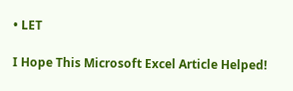• LET

I Hope This Microsoft Excel Article Helped!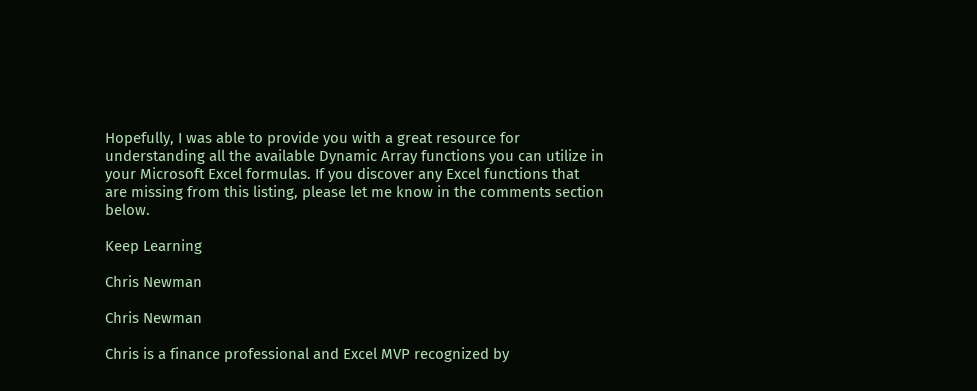Hopefully, I was able to provide you with a great resource for understanding all the available Dynamic Array functions you can utilize in your Microsoft Excel formulas. If you discover any Excel functions that are missing from this listing, please let me know in the comments section below.

Keep Learning

Chris Newman

Chris Newman

Chris is a finance professional and Excel MVP recognized by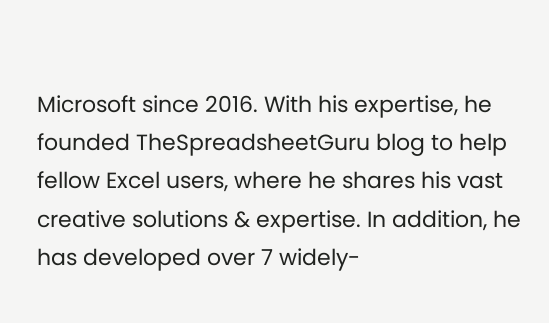Microsoft since 2016. With his expertise, he founded TheSpreadsheetGuru blog to help fellow Excel users, where he shares his vast creative solutions & expertise. In addition, he has developed over 7 widely-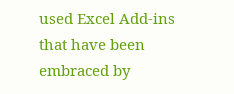used Excel Add-ins that have been embraced by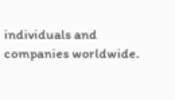individuals and companies worldwide.